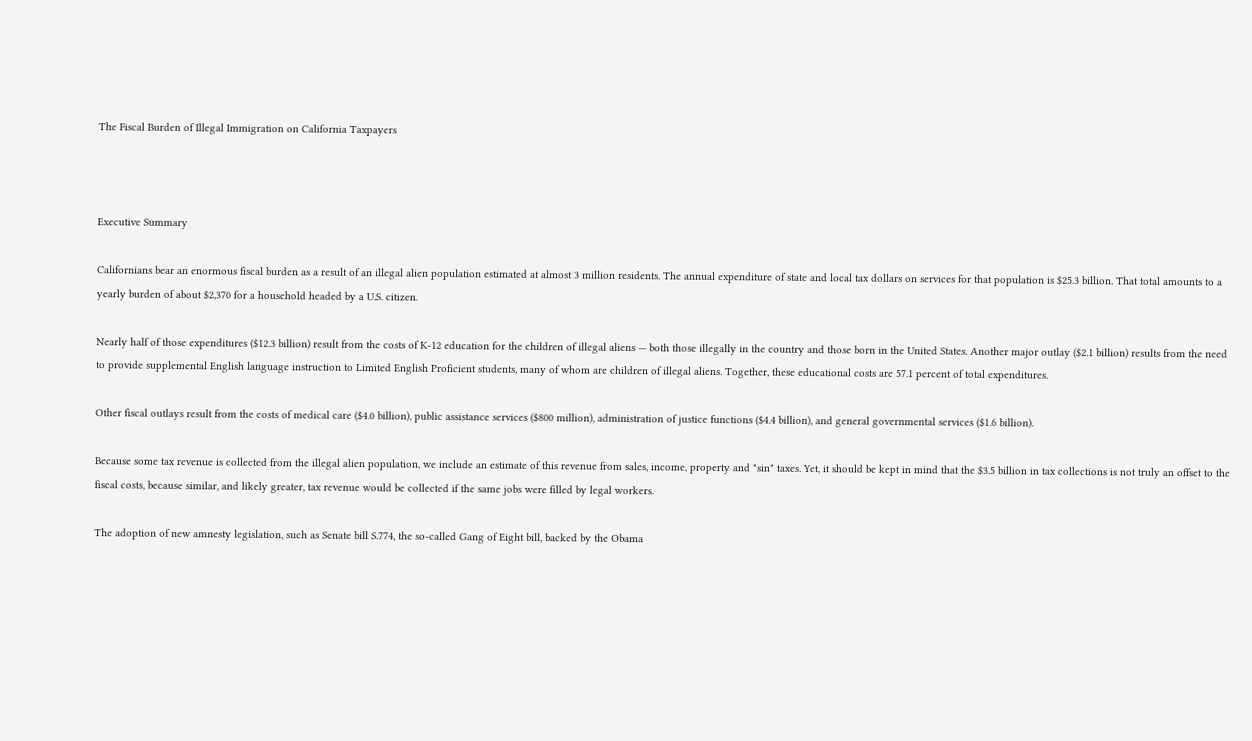The Fiscal Burden of Illegal Immigration on California Taxpayers



Executive Summary

Californians bear an enormous fiscal burden as a result of an illegal alien population estimated at almost 3 million residents. The annual expenditure of state and local tax dollars on services for that population is $25.3 billion. That total amounts to a yearly burden of about $2,370 for a household headed by a U.S. citizen.

Nearly half of those expenditures ($12.3 billion) result from the costs of K-12 education for the children of illegal aliens — both those illegally in the country and those born in the United States. Another major outlay ($2.1 billion) results from the need to provide supplemental English language instruction to Limited English Proficient students, many of whom are children of illegal aliens. Together, these educational costs are 57.1 percent of total expenditures.

Other fiscal outlays result from the costs of medical care ($4.0 billion), public assistance services ($800 million), administration of justice functions ($4.4 billion), and general governmental services ($1.6 billion).

Because some tax revenue is collected from the illegal alien population, we include an estimate of this revenue from sales, income, property and "sin" taxes. Yet, it should be kept in mind that the $3.5 billion in tax collections is not truly an offset to the fiscal costs, because similar, and likely greater, tax revenue would be collected if the same jobs were filled by legal workers.

The adoption of new amnesty legislation, such as Senate bill S.774, the so-called Gang of Eight bill, backed by the Obama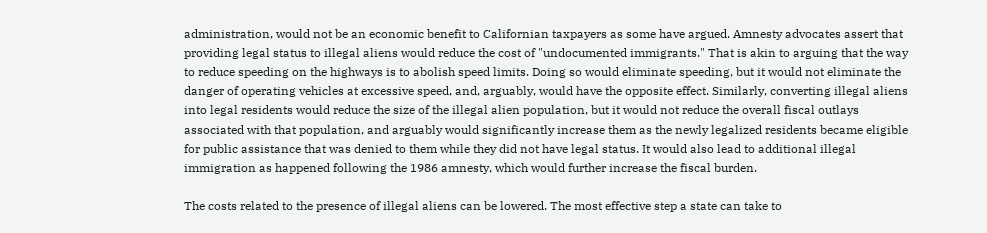administration, would not be an economic benefit to Californian taxpayers as some have argued. Amnesty advocates assert that providing legal status to illegal aliens would reduce the cost of "undocumented immigrants." That is akin to arguing that the way to reduce speeding on the highways is to abolish speed limits. Doing so would eliminate speeding, but it would not eliminate the danger of operating vehicles at excessive speed, and, arguably, would have the opposite effect. Similarly, converting illegal aliens into legal residents would reduce the size of the illegal alien population, but it would not reduce the overall fiscal outlays associated with that population, and arguably would significantly increase them as the newly legalized residents became eligible for public assistance that was denied to them while they did not have legal status. It would also lead to additional illegal immigration as happened following the 1986 amnesty, which would further increase the fiscal burden.

The costs related to the presence of illegal aliens can be lowered. The most effective step a state can take to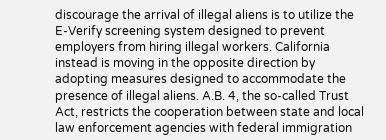discourage the arrival of illegal aliens is to utilize the E-Verify screening system designed to prevent employers from hiring illegal workers. California instead is moving in the opposite direction by adopting measures designed to accommodate the presence of illegal aliens. A.B. 4, the so-called Trust Act, restricts the cooperation between state and local law enforcement agencies with federal immigration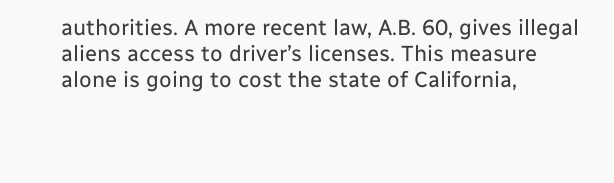authorities. A more recent law, A.B. 60, gives illegal aliens access to driver’s licenses. This measure alone is going to cost the state of California,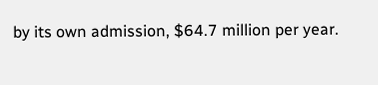by its own admission, $64.7 million per year.